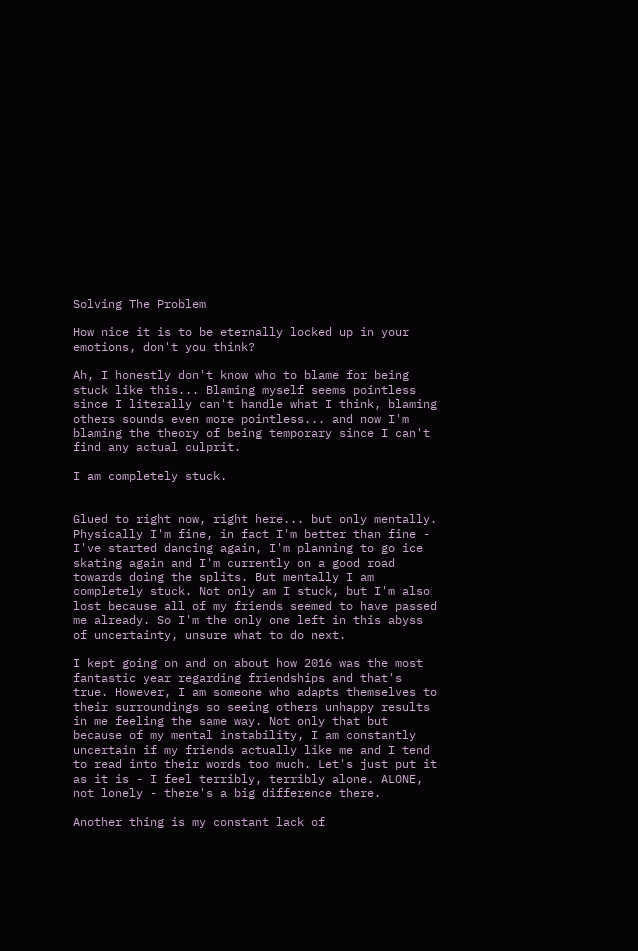Solving The Problem

How nice it is to be eternally locked up in your emotions, don't you think?

Ah, I honestly don't know who to blame for being stuck like this... Blaming myself seems pointless since I literally can't handle what I think, blaming others sounds even more pointless... and now I'm blaming the theory of being temporary since I can't find any actual culprit.

I am completely stuck.


Glued to right now, right here... but only mentally. Physically I'm fine, in fact I'm better than fine - I've started dancing again, I'm planning to go ice skating again and I'm currently on a good road towards doing the splits. But mentally I am completely stuck. Not only am I stuck, but I'm also lost because all of my friends seemed to have passed me already. So I'm the only one left in this abyss of uncertainty, unsure what to do next.

I kept going on and on about how 2016 was the most fantastic year regarding friendships and that's true. However, I am someone who adapts themselves to their surroundings so seeing others unhappy results in me feeling the same way. Not only that but because of my mental instability, I am constantly uncertain if my friends actually like me and I tend to read into their words too much. Let's just put it as it is - I feel terribly, terribly alone. ALONE, not lonely - there's a big difference there.

Another thing is my constant lack of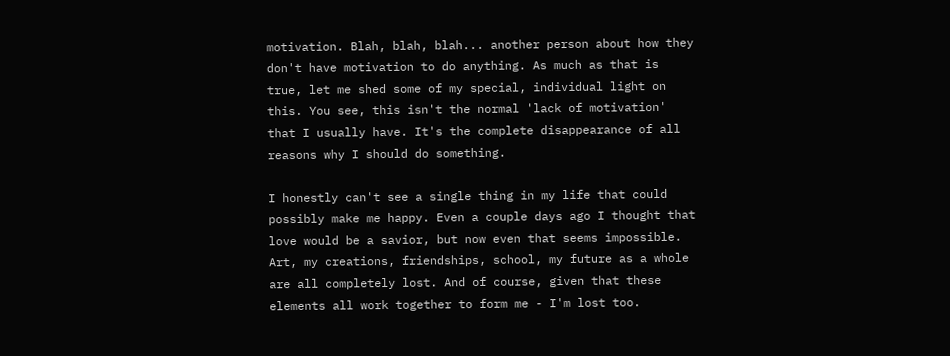motivation. Blah, blah, blah... another person about how they don't have motivation to do anything. As much as that is true, let me shed some of my special, individual light on this. You see, this isn't the normal 'lack of motivation' that I usually have. It's the complete disappearance of all reasons why I should do something.

I honestly can't see a single thing in my life that could possibly make me happy. Even a couple days ago I thought that love would be a savior, but now even that seems impossible. Art, my creations, friendships, school, my future as a whole are all completely lost. And of course, given that these elements all work together to form me - I'm lost too.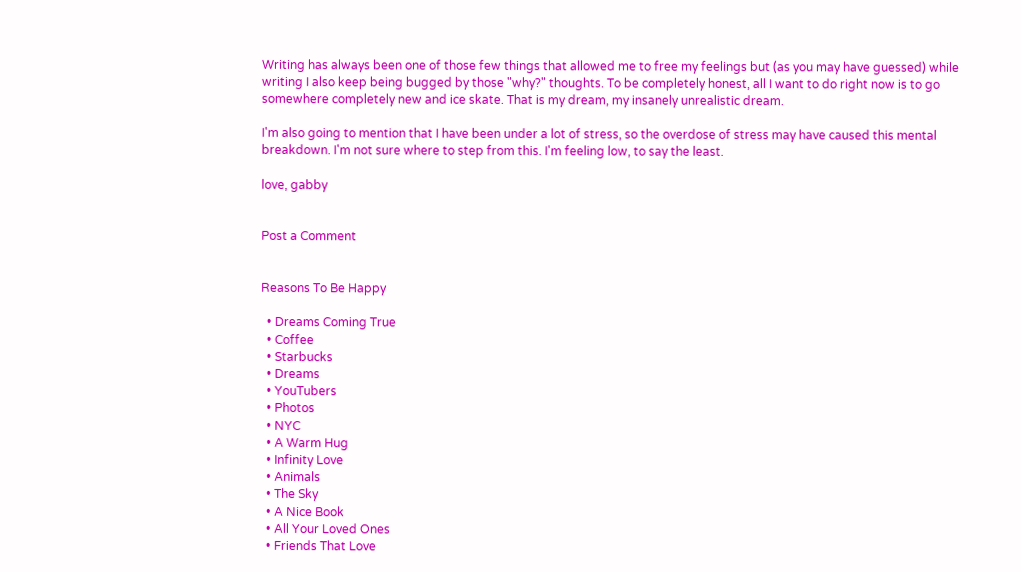Writing has always been one of those few things that allowed me to free my feelings but (as you may have guessed) while writing I also keep being bugged by those "why?" thoughts. To be completely honest, all I want to do right now is to go somewhere completely new and ice skate. That is my dream, my insanely unrealistic dream.

I'm also going to mention that I have been under a lot of stress, so the overdose of stress may have caused this mental breakdown. I'm not sure where to step from this. I'm feeling low, to say the least.

love, gabby


Post a Comment


Reasons To Be Happy

  • Dreams Coming True
  • Coffee
  • Starbucks
  • Dreams
  • YouTubers
  • Photos
  • NYC
  • A Warm Hug
  • Infinity Love
  • Animals
  • The Sky
  • A Nice Book
  • All Your Loved Ones
  • Friends That Love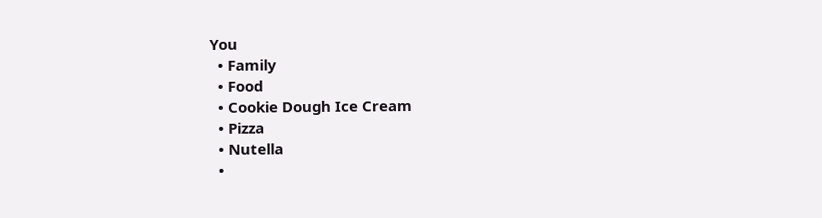You
  • Family
  • Food
  • Cookie Dough Ice Cream
  • Pizza
  • Nutella
  •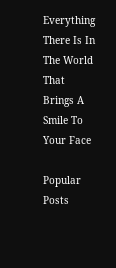Everything There Is In The World That Brings A Smile To Your Face

Popular Posts